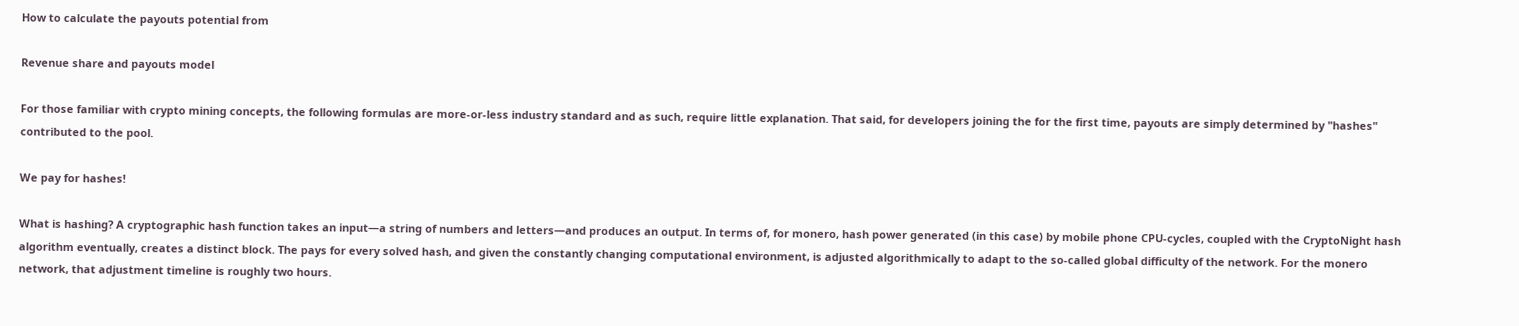How to calculate the payouts potential from

Revenue share and payouts model

For those familiar with crypto mining concepts, the following formulas are more-or-less industry standard and as such, require little explanation. That said, for developers joining the for the first time, payouts are simply determined by "hashes" contributed to the pool.

We pay for hashes!

What is hashing? A cryptographic hash function takes an input—a string of numbers and letters—and produces an output. In terms of, for monero, hash power generated (in this case) by mobile phone CPU-cycles, coupled with the CryptoNight hash algorithm eventually, creates a distinct block. The pays for every solved hash, and given the constantly changing computational environment, is adjusted algorithmically to adapt to the so-called global difficulty of the network. For the monero network, that adjustment timeline is roughly two hours.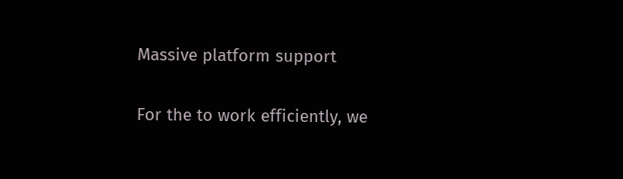Massive platform support

For the to work efficiently, we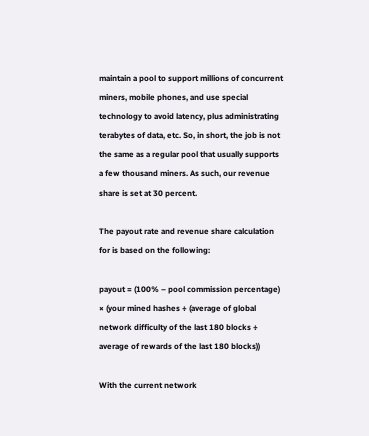maintain a pool to support millions of concurrent miners, mobile phones, and use special technology to avoid latency, plus administrating terabytes of data, etc. So, in short, the job is not the same as a regular pool that usually supports a few thousand miners. As such, our revenue share is set at 30 percent.

The payout rate and revenue share calculation for is based on the following:

payout = (100% – pool commission percentage) × (your mined hashes ÷ (average of global network difficulty of the last 180 blocks ÷ average of rewards of the last 180 blocks))

With the current network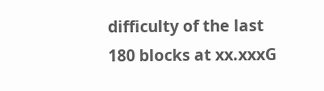difficulty of the last 180 blocks at xx.xxxG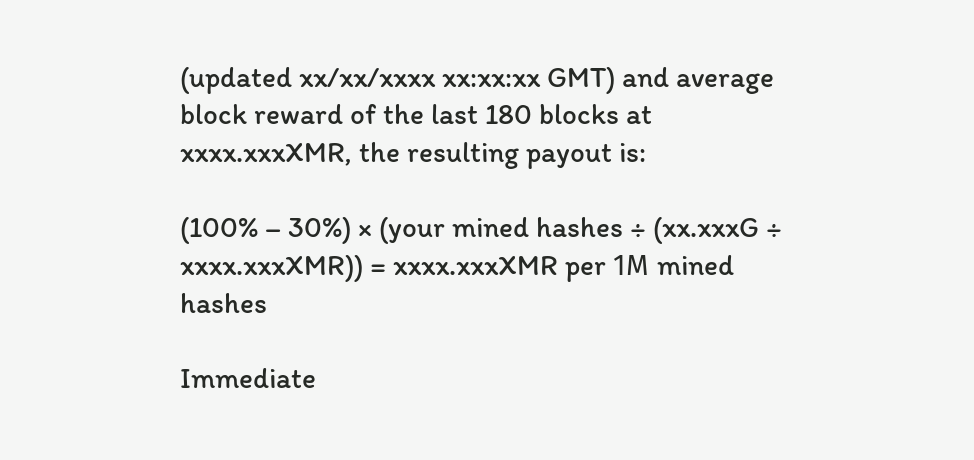(updated xx/xx/xxxx xx:xx:xx GMT) and average block reward of the last 180 blocks at xxxx.xxxXMR, the resulting payout is:

(100% – 30%) × (your mined hashes ÷ (xx.xxxG ÷ xxxx.xxxXMR)) = xxxx.xxxXMR per 1Μ mined hashes

Immediate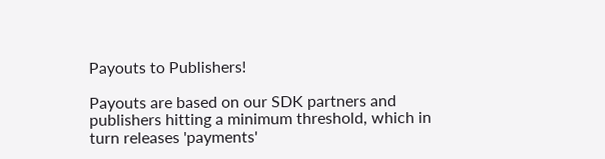Payouts to Publishers!

Payouts are based on our SDK partners and publishers hitting a minimum threshold, which in turn releases 'payments'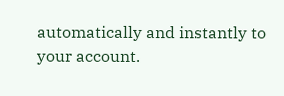automatically and instantly to your account.